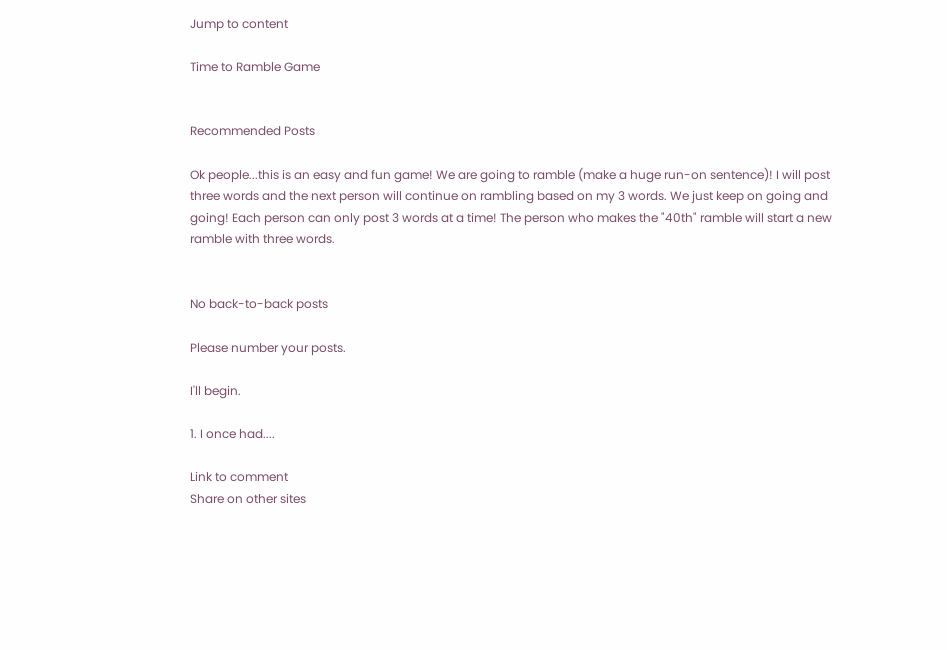Jump to content

Time to Ramble Game


Recommended Posts

Ok people...this is an easy and fun game! We are going to ramble (make a huge run-on sentence)! I will post three words and the next person will continue on rambling based on my 3 words. We just keep on going and going! Each person can only post 3 words at a time! The person who makes the "40th" ramble will start a new ramble with three words.


No back-to-back posts

Please number your posts.

I'll begin.

1. I once had....

Link to comment
Share on other sites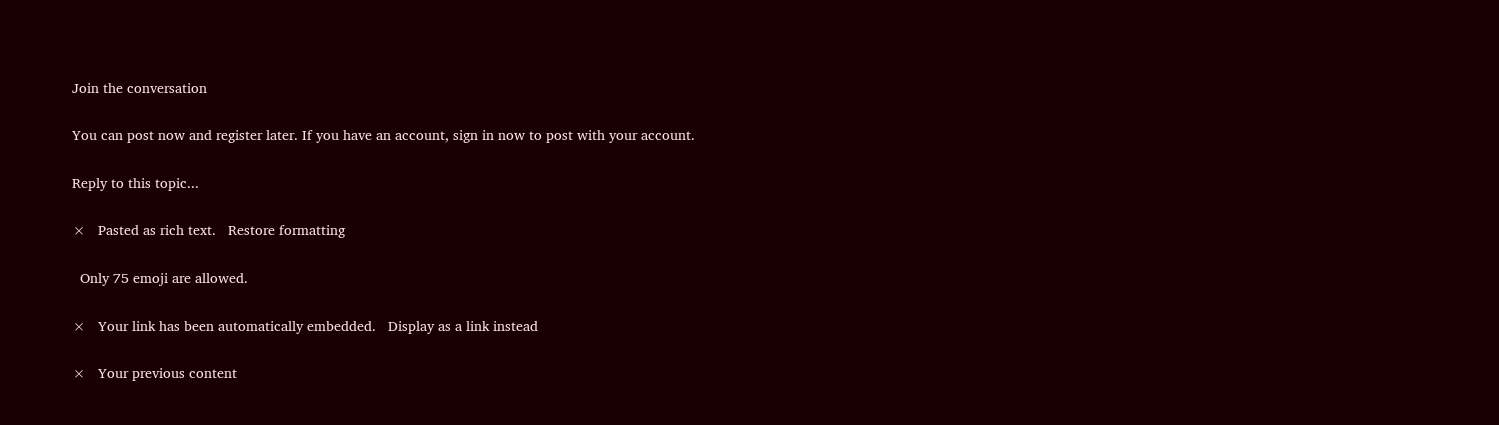Join the conversation

You can post now and register later. If you have an account, sign in now to post with your account.

Reply to this topic...

×   Pasted as rich text.   Restore formatting

  Only 75 emoji are allowed.

×   Your link has been automatically embedded.   Display as a link instead

×   Your previous content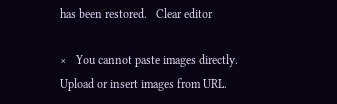has been restored.   Clear editor

×   You cannot paste images directly. Upload or insert images from URL.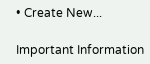• Create New...

Important Information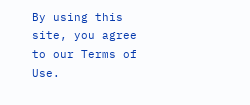By using this site, you agree to our Terms of Use.